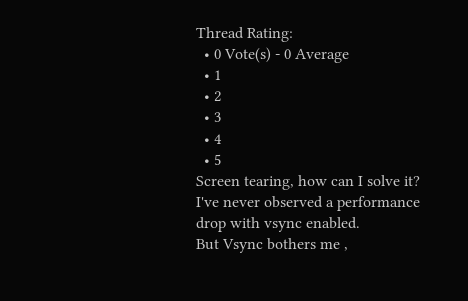Thread Rating:
  • 0 Vote(s) - 0 Average
  • 1
  • 2
  • 3
  • 4
  • 5
Screen tearing, how can I solve it?
I've never observed a performance drop with vsync enabled.
But Vsync bothers me ,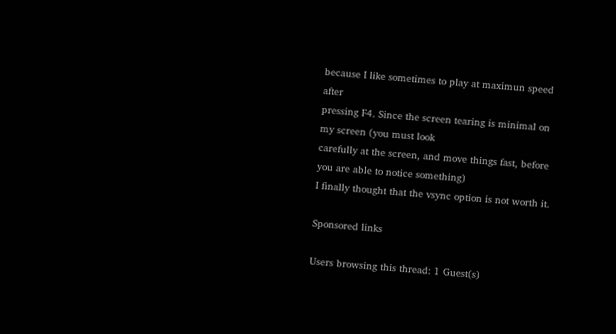because I like sometimes to play at maximun speed after
pressing F4. Since the screen tearing is minimal on my screen (you must look
carefully at the screen, and move things fast, before you are able to notice something)
I finally thought that the vsync option is not worth it.

Sponsored links

Users browsing this thread: 1 Guest(s)